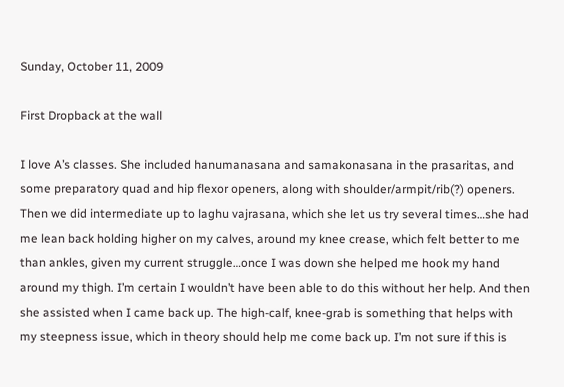Sunday, October 11, 2009

First Dropback at the wall

I love A’s classes. She included hanumanasana and samakonasana in the prasaritas, and some preparatory quad and hip flexor openers, along with shoulder/armpit/rib(?) openers. Then we did intermediate up to laghu vajrasana, which she let us try several times…she had me lean back holding higher on my calves, around my knee crease, which felt better to me than ankles, given my current struggle…once I was down she helped me hook my hand around my thigh. I’m certain I wouldn’t have been able to do this without her help. And then she assisted when I came back up. The high-calf, knee-grab is something that helps with my steepness issue, which in theory should help me come back up. I’m not sure if this is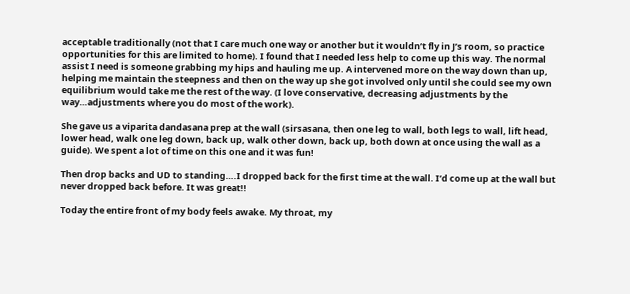acceptable traditionally (not that I care much one way or another but it wouldn’t fly in J’s room, so practice opportunities for this are limited to home). I found that I needed less help to come up this way. The normal assist I need is someone grabbing my hips and hauling me up. A intervened more on the way down than up, helping me maintain the steepness and then on the way up she got involved only until she could see my own equilibrium would take me the rest of the way. (I love conservative, decreasing adjustments by the way…adjustments where you do most of the work).

She gave us a viparita dandasana prep at the wall (sirsasana, then one leg to wall, both legs to wall, lift head, lower head, walk one leg down, back up, walk other down, back up, both down at once using the wall as a guide). We spent a lot of time on this one and it was fun!

Then drop backs and UD to standing….I dropped back for the first time at the wall. I’d come up at the wall but never dropped back before. It was great!!

Today the entire front of my body feels awake. My throat, my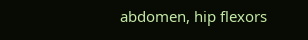abdomen, hip flexors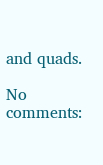and quads.

No comments: